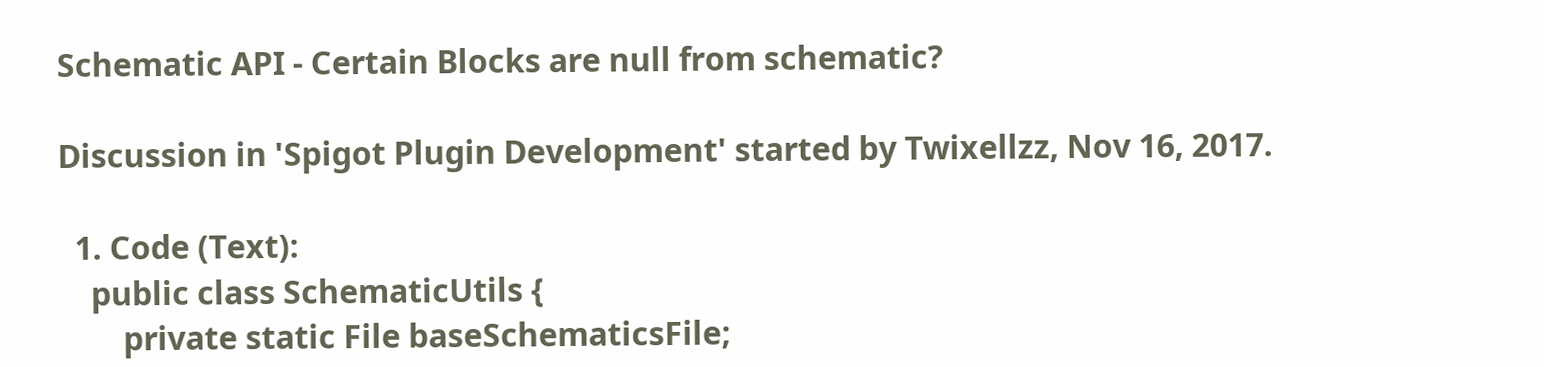Schematic API - Certain Blocks are null from schematic?

Discussion in 'Spigot Plugin Development' started by Twixellzz, Nov 16, 2017.

  1. Code (Text):
    public class SchematicUtils {
        private static File baseSchematicsFile;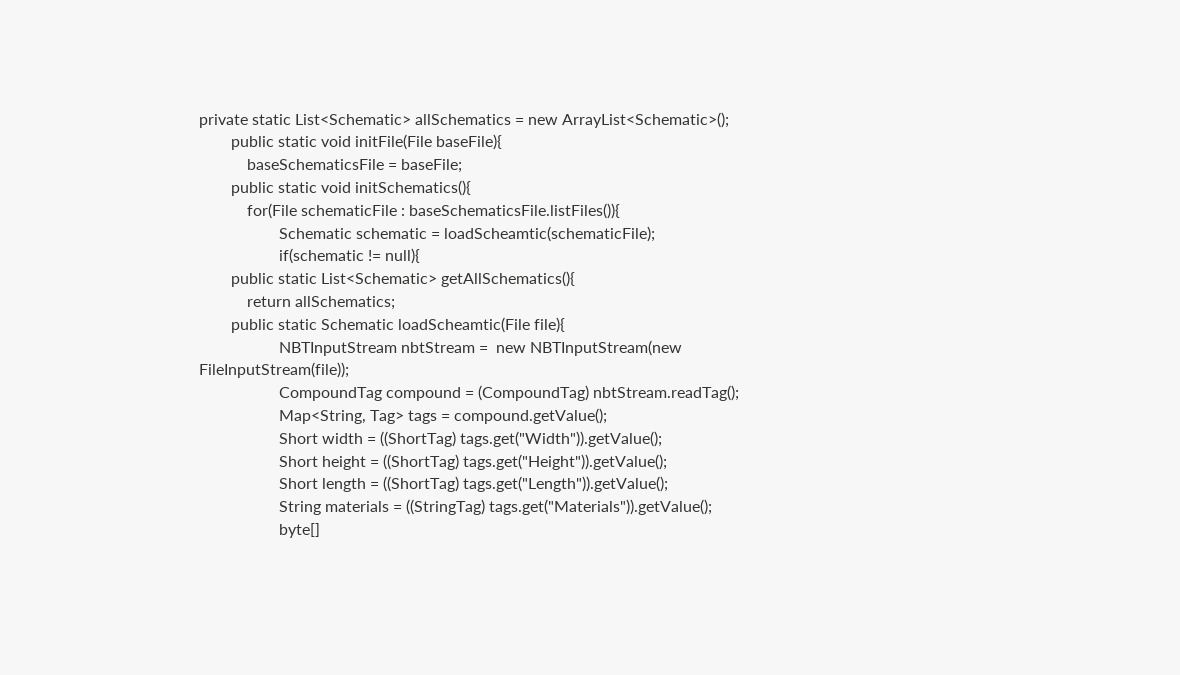private static List<Schematic> allSchematics = new ArrayList<Schematic>();
        public static void initFile(File baseFile){
            baseSchematicsFile = baseFile;
        public static void initSchematics(){
            for(File schematicFile : baseSchematicsFile.listFiles()){
                    Schematic schematic = loadScheamtic(schematicFile);
                    if(schematic != null){
        public static List<Schematic> getAllSchematics(){
            return allSchematics;
        public static Schematic loadScheamtic(File file){
                    NBTInputStream nbtStream =  new NBTInputStream(new FileInputStream(file));
                    CompoundTag compound = (CompoundTag) nbtStream.readTag();
                    Map<String, Tag> tags = compound.getValue();
                    Short width = ((ShortTag) tags.get("Width")).getValue();
                    Short height = ((ShortTag) tags.get("Height")).getValue();
                    Short length = ((ShortTag) tags.get("Length")).getValue();
                    String materials = ((StringTag) tags.get("Materials")).getValue();
                    byte[]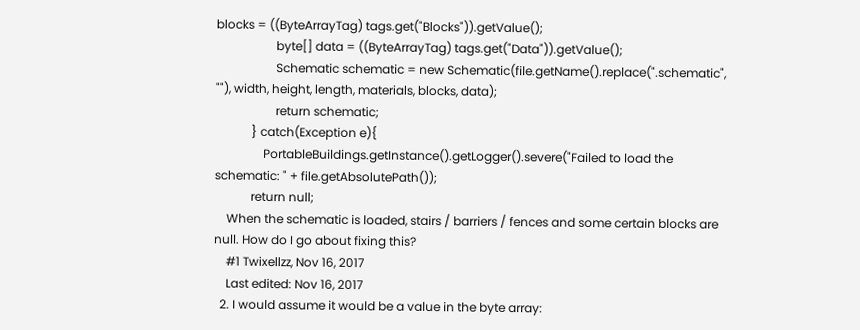blocks = ((ByteArrayTag) tags.get("Blocks")).getValue();
                    byte[] data = ((ByteArrayTag) tags.get("Data")).getValue();
                    Schematic schematic = new Schematic(file.getName().replace(".schematic", ""), width, height, length, materials, blocks, data);
                    return schematic;
            } catch(Exception e){
                PortableBuildings.getInstance().getLogger().severe("Failed to load the schematic: " + file.getAbsolutePath());
            return null;
    When the schematic is loaded, stairs / barriers / fences and some certain blocks are null. How do I go about fixing this?
    #1 Twixellzz, Nov 16, 2017
    Last edited: Nov 16, 2017
  2. I would assume it would be a value in the byte array: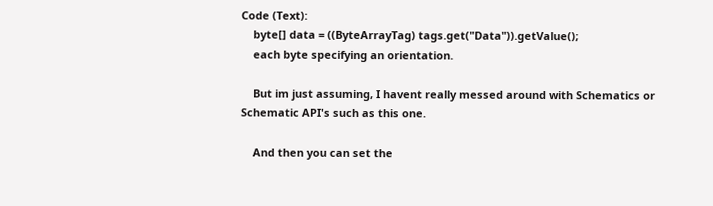Code (Text):
    byte[] data = ((ByteArrayTag) tags.get("Data")).getValue();
    each byte specifying an orientation.

    But im just assuming, I havent really messed around with Schematics or Schematic API's such as this one.

    And then you can set the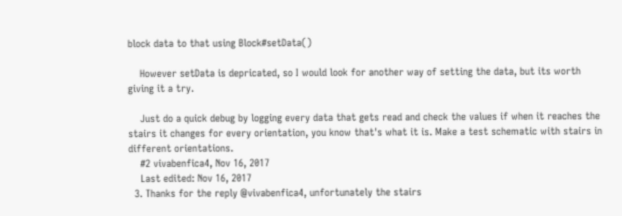block data to that using Block#setData()

    However setData is depricated, so I would look for another way of setting the data, but its worth giving it a try.

    Just do a quick debug by logging every data that gets read and check the values if when it reaches the stairs it changes for every orientation, you know that's what it is. Make a test schematic with stairs in different orientations.
    #2 vivabenfica4, Nov 16, 2017
    Last edited: Nov 16, 2017
  3. Thanks for the reply @vivabenfica4, unfortunately the stairs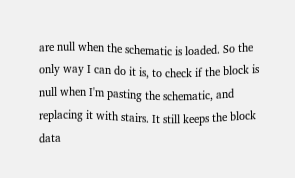are null when the schematic is loaded. So the only way I can do it is, to check if the block is null when I'm pasting the schematic, and replacing it with stairs. It still keeps the block data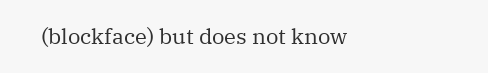(blockface) but does not know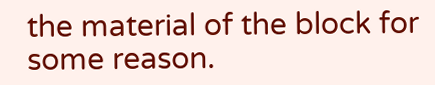the material of the block for some reason.